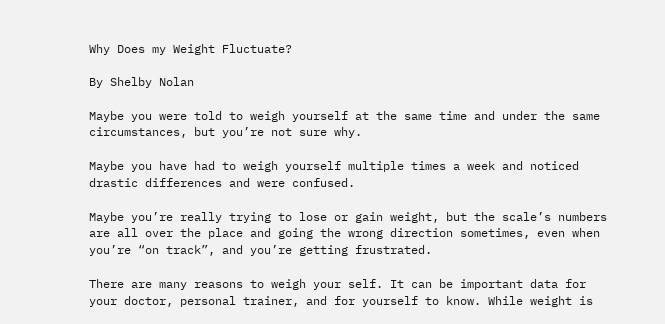Why Does my Weight Fluctuate?

By Shelby Nolan

Maybe you were told to weigh yourself at the same time and under the same circumstances, but you’re not sure why.

Maybe you have had to weigh yourself multiple times a week and noticed drastic differences and were confused.

Maybe you’re really trying to lose or gain weight, but the scale’s numbers are all over the place and going the wrong direction sometimes, even when you’re “on track”, and you’re getting frustrated.

There are many reasons to weigh your self. It can be important data for your doctor, personal trainer, and for yourself to know. While weight is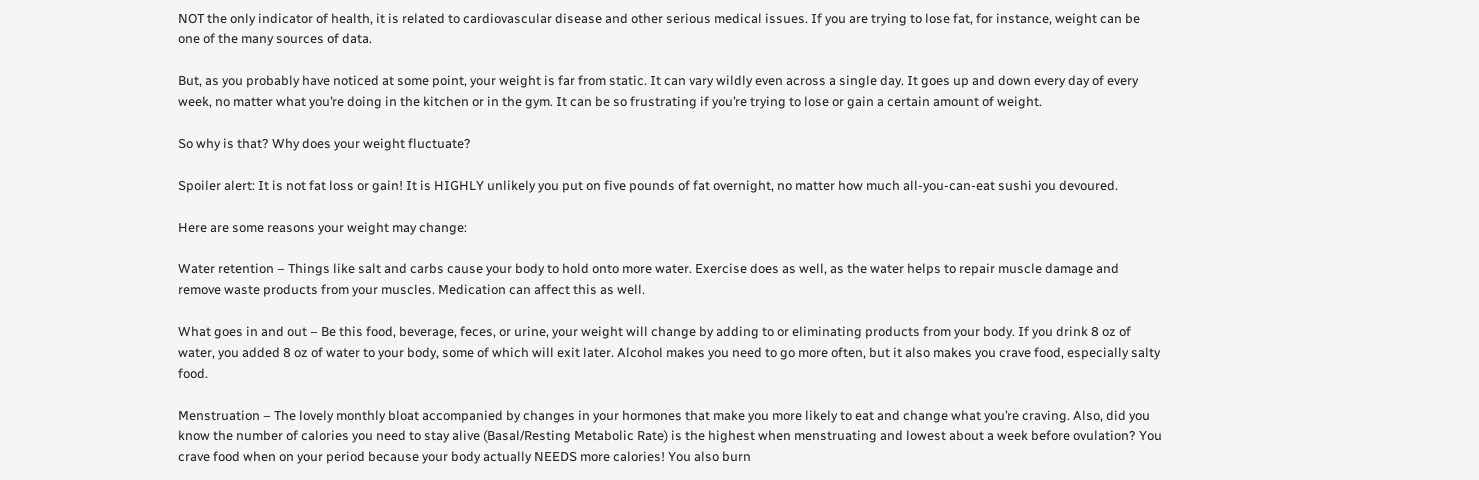NOT the only indicator of health, it is related to cardiovascular disease and other serious medical issues. If you are trying to lose fat, for instance, weight can be one of the many sources of data.

But, as you probably have noticed at some point, your weight is far from static. It can vary wildly even across a single day. It goes up and down every day of every week, no matter what you’re doing in the kitchen or in the gym. It can be so frustrating if you’re trying to lose or gain a certain amount of weight.

So why is that? Why does your weight fluctuate?

Spoiler alert: It is not fat loss or gain! It is HIGHLY unlikely you put on five pounds of fat overnight, no matter how much all-you-can-eat sushi you devoured.

Here are some reasons your weight may change:

Water retention – Things like salt and carbs cause your body to hold onto more water. Exercise does as well, as the water helps to repair muscle damage and remove waste products from your muscles. Medication can affect this as well.

What goes in and out – Be this food, beverage, feces, or urine, your weight will change by adding to or eliminating products from your body. If you drink 8 oz of water, you added 8 oz of water to your body, some of which will exit later. Alcohol makes you need to go more often, but it also makes you crave food, especially salty food.

Menstruation – The lovely monthly bloat accompanied by changes in your hormones that make you more likely to eat and change what you’re craving. Also, did you know the number of calories you need to stay alive (Basal/Resting Metabolic Rate) is the highest when menstruating and lowest about a week before ovulation? You crave food when on your period because your body actually NEEDS more calories! You also burn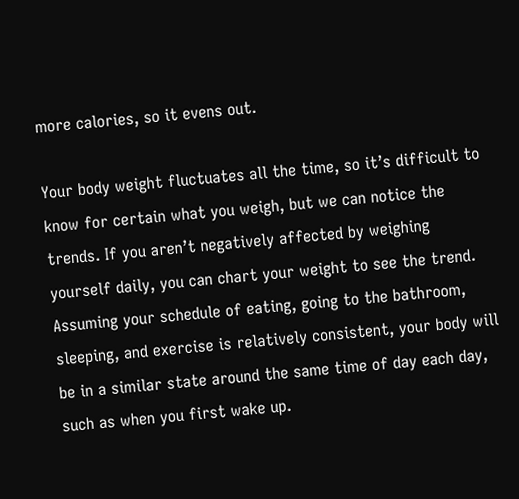more calories, so it evens out.

Your body weight fluctuates all the time, so it’s difficult to know for certain what you weigh, but we can notice the trends. If you aren’t negatively affected by weighing yourself daily, you can chart your weight to see the trend. Assuming your schedule of eating, going to the bathroom, sleeping, and exercise is relatively consistent, your body will be in a similar state around the same time of day each day, such as when you first wake up.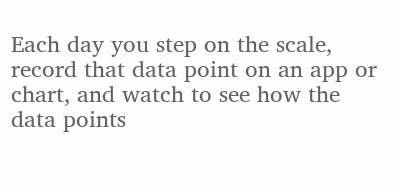Each day you step on the scale, record that data point on an app or chart, and watch to see how the data points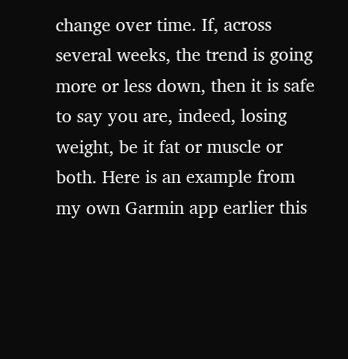change over time. If, across several weeks, the trend is going more or less down, then it is safe to say you are, indeed, losing weight, be it fat or muscle or both. Here is an example from my own Garmin app earlier this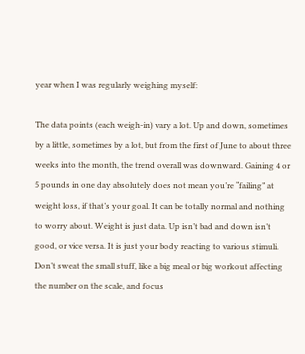year when I was regularly weighing myself:

The data points (each weigh-in) vary a lot. Up and down, sometimes by a little, sometimes by a lot, but from the first of June to about three weeks into the month, the trend overall was downward. Gaining 4 or 5 pounds in one day absolutely does not mean you’re “failing” at weight loss, if that’s your goal. It can be totally normal and nothing to worry about. Weight is just data. Up isn’t bad and down isn’t good, or vice versa. It is just your body reacting to various stimuli. Don’t sweat the small stuff, like a big meal or big workout affecting the number on the scale, and focus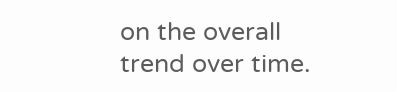on the overall trend over time.